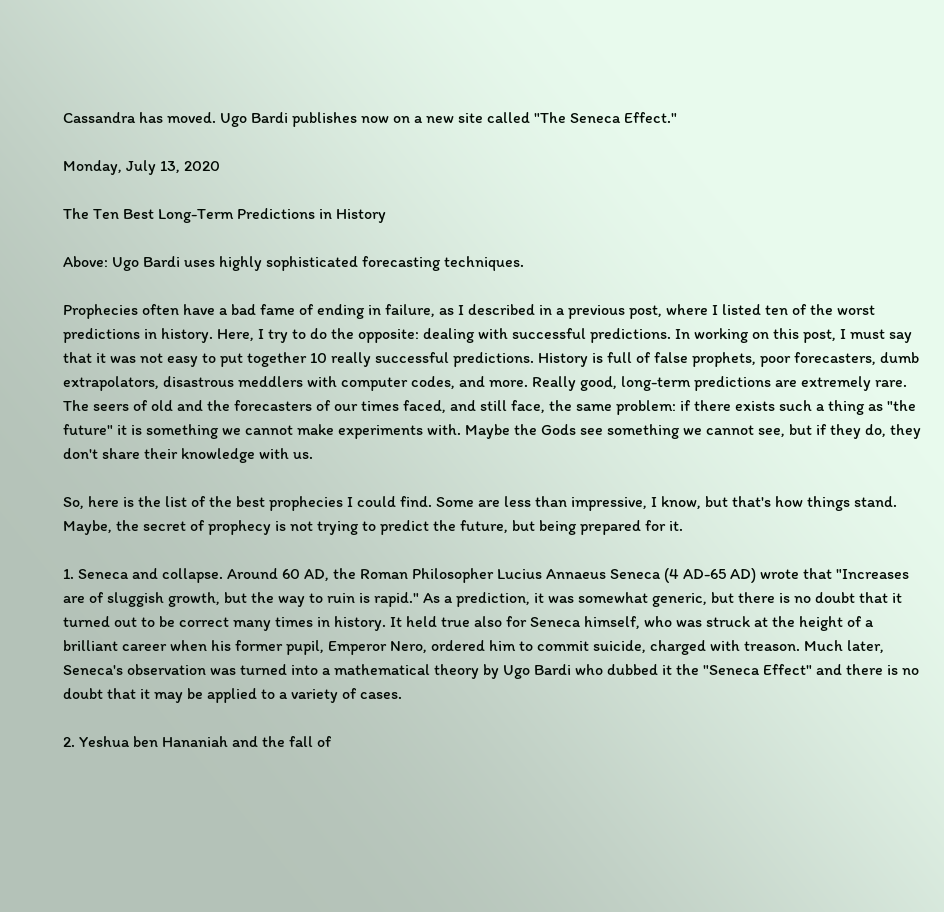Cassandra has moved. Ugo Bardi publishes now on a new site called "The Seneca Effect."

Monday, July 13, 2020

The Ten Best Long-Term Predictions in History

Above: Ugo Bardi uses highly sophisticated forecasting techniques.

Prophecies often have a bad fame of ending in failure, as I described in a previous post, where I listed ten of the worst predictions in history. Here, I try to do the opposite: dealing with successful predictions. In working on this post, I must say that it was not easy to put together 10 really successful predictions. History is full of false prophets, poor forecasters, dumb extrapolators, disastrous meddlers with computer codes, and more. Really good, long-term predictions are extremely rare. The seers of old and the forecasters of our times faced, and still face, the same problem: if there exists such a thing as "the future" it is something we cannot make experiments with. Maybe the Gods see something we cannot see, but if they do, they don't share their knowledge with us.

So, here is the list of the best prophecies I could find. Some are less than impressive, I know, but that's how things stand. Maybe, the secret of prophecy is not trying to predict the future, but being prepared for it.

1. Seneca and collapse. Around 60 AD, the Roman Philosopher Lucius Annaeus Seneca (4 AD-65 AD) wrote that "Increases are of sluggish growth, but the way to ruin is rapid." As a prediction, it was somewhat generic, but there is no doubt that it turned out to be correct many times in history. It held true also for Seneca himself, who was struck at the height of a brilliant career when his former pupil, Emperor Nero, ordered him to commit suicide, charged with treason. Much later, Seneca's observation was turned into a mathematical theory by Ugo Bardi who dubbed it the "Seneca Effect" and there is no doubt that it may be applied to a variety of cases.

2. Yeshua ben Hananiah and the fall of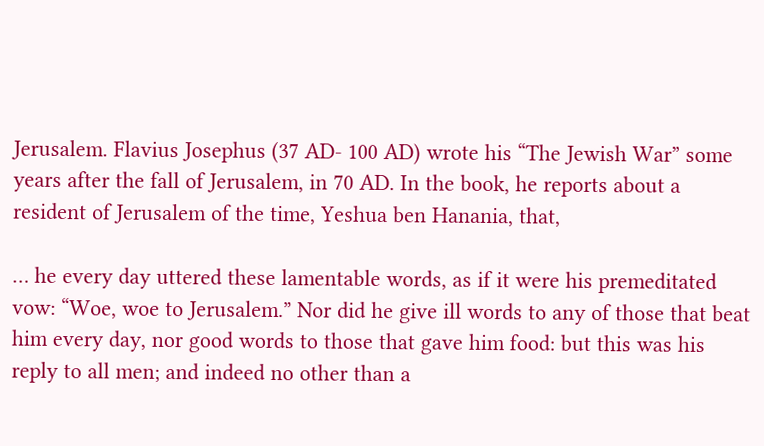Jerusalem. Flavius Josephus (37 AD- 100 AD) wrote his “The Jewish War” some years after the fall of Jerusalem, in 70 AD. In the book, he reports about a resident of Jerusalem of the time, Yeshua ben Hanania, that,

… he every day uttered these lamentable words, as if it were his premeditated vow: “Woe, woe to Jerusalem.” Nor did he give ill words to any of those that beat him every day, nor good words to those that gave him food: but this was his reply to all men; and indeed no other than a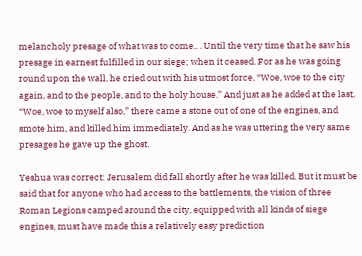melancholy presage of what was to come.. . Until the very time that he saw his presage in earnest fulfilled in our siege; when it ceased. For as he was going round upon the wall, he cried out with his utmost force, “Woe, woe to the city again, and to the people, and to the holy house.” And just as he added at the last, “Woe, woe to myself also,” there came a stone out of one of the engines, and smote him, and killed him immediately. And as he was uttering the very same presages he gave up the ghost.

Yeshua was correct: Jerusalem did fall shortly after he was killed. But it must be said that for anyone who had access to the battlements, the vision of three Roman Legions camped around the city, equipped with all kinds of siege engines, must have made this a relatively easy prediction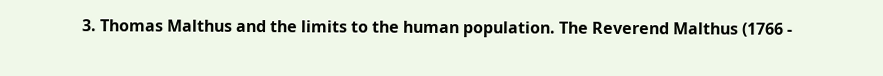3. Thomas Malthus and the limits to the human population. The Reverend Malthus (1766 -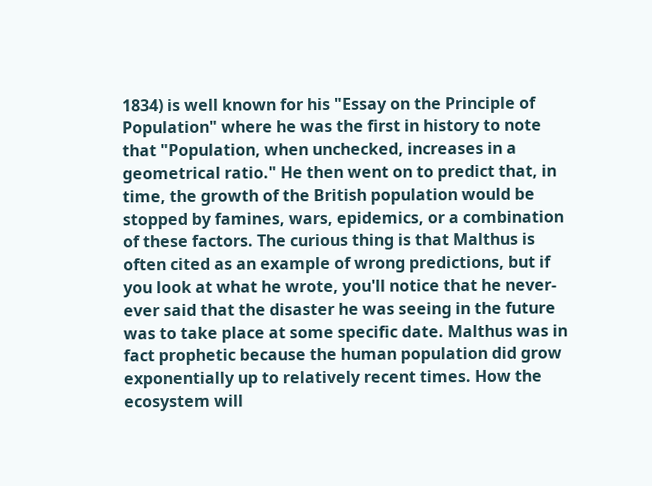1834) is well known for his "Essay on the Principle of Population" where he was the first in history to note that "Population, when unchecked, increases in a geometrical ratio." He then went on to predict that, in time, the growth of the British population would be stopped by famines, wars, epidemics, or a combination of these factors. The curious thing is that Malthus is often cited as an example of wrong predictions, but if you look at what he wrote, you'll notice that he never-ever said that the disaster he was seeing in the future was to take place at some specific date. Malthus was in fact prophetic because the human population did grow exponentially up to relatively recent times. How the ecosystem will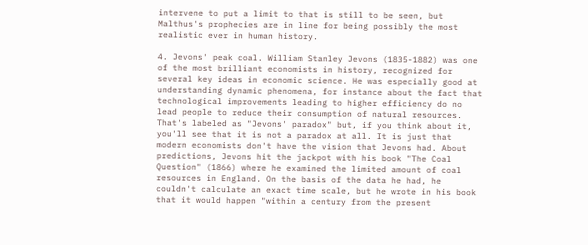intervene to put a limit to that is still to be seen, but Malthus's prophecies are in line for being possibly the most realistic ever in human history.

4. Jevons' peak coal. William Stanley Jevons (1835-1882) was one of the most brilliant economists in history, recognized for several key ideas in economic science. He was especially good at understanding dynamic phenomena, for instance about the fact that technological improvements leading to higher efficiency do no lead people to reduce their consumption of natural resources. That's labeled as "Jevons' paradox" but, if you think about it, you'll see that it is not a paradox at all. It is just that modern economists don't have the vision that Jevons had. About predictions, Jevons hit the jackpot with his book "The Coal Question" (1866) where he examined the limited amount of coal resources in England. On the basis of the data he had, he couldn't calculate an exact time scale, but he wrote in his book that it would happen "within a century from the present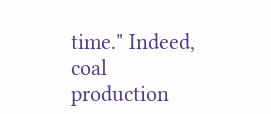time." Indeed, coal production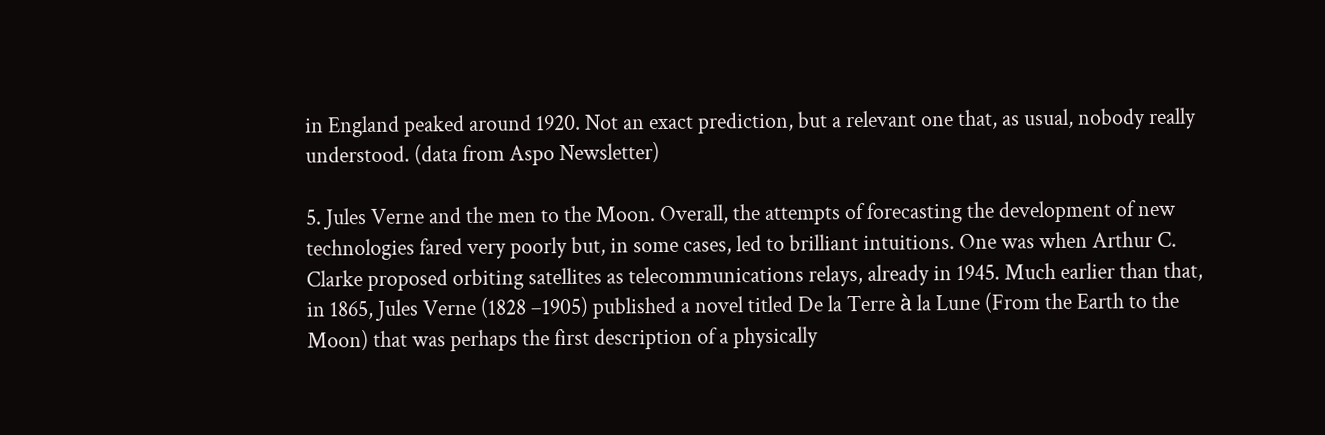in England peaked around 1920. Not an exact prediction, but a relevant one that, as usual, nobody really understood. (data from Aspo Newsletter)

5. Jules Verne and the men to the Moon. Overall, the attempts of forecasting the development of new technologies fared very poorly but, in some cases, led to brilliant intuitions. One was when Arthur C. Clarke proposed orbiting satellites as telecommunications relays, already in 1945. Much earlier than that, in 1865, Jules Verne (1828 –1905) published a novel titled De la Terre à la Lune (From the Earth to the Moon) that was perhaps the first description of a physically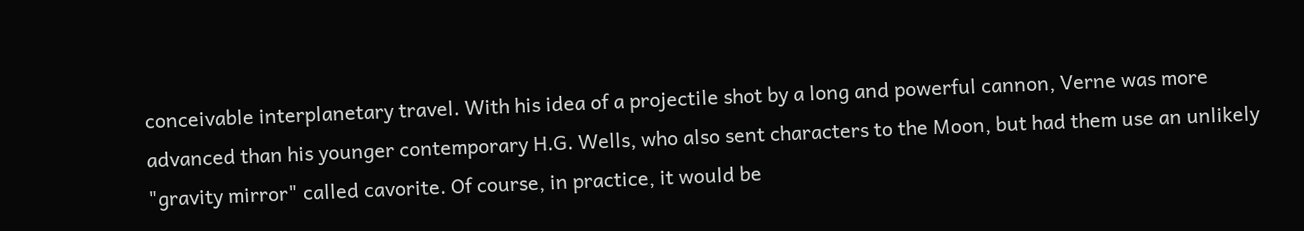conceivable interplanetary travel. With his idea of a projectile shot by a long and powerful cannon, Verne was more advanced than his younger contemporary H.G. Wells, who also sent characters to the Moon, but had them use an unlikely "gravity mirror" called cavorite. Of course, in practice, it would be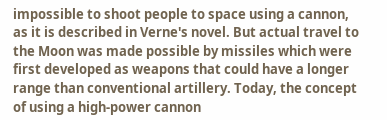impossible to shoot people to space using a cannon, as it is described in Verne's novel. But actual travel to the Moon was made possible by missiles which were first developed as weapons that could have a longer range than conventional artillery. Today, the concept of using a high-power cannon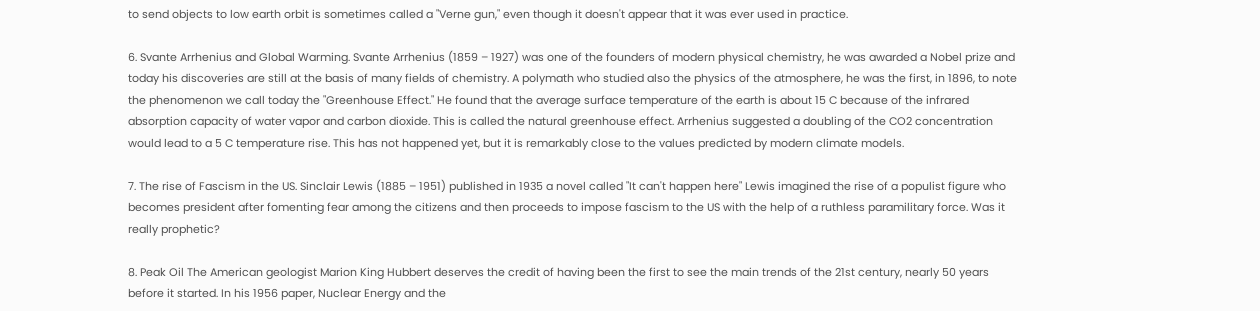to send objects to low earth orbit is sometimes called a "Verne gun," even though it doesn't appear that it was ever used in practice.

6. Svante Arrhenius and Global Warming. Svante Arrhenius (1859 – 1927) was one of the founders of modern physical chemistry, he was awarded a Nobel prize and today his discoveries are still at the basis of many fields of chemistry. A polymath who studied also the physics of the atmosphere, he was the first, in 1896, to note the phenomenon we call today the "Greenhouse Effect." He found that the average surface temperature of the earth is about 15 C because of the infrared absorption capacity of water vapor and carbon dioxide. This is called the natural greenhouse effect. Arrhenius suggested a doubling of the CO2 concentration would lead to a 5 C temperature rise. This has not happened yet, but it is remarkably close to the values predicted by modern climate models.

7. The rise of Fascism in the US. Sinclair Lewis (1885 – 1951) published in 1935 a novel called "It can't happen here" Lewis imagined the rise of a populist figure who becomes president after fomenting fear among the citizens and then proceeds to impose fascism to the US with the help of a ruthless paramilitary force. Was it really prophetic?

8. Peak Oil The American geologist Marion King Hubbert deserves the credit of having been the first to see the main trends of the 21st century, nearly 50 years before it started. In his 1956 paper, Nuclear Energy and the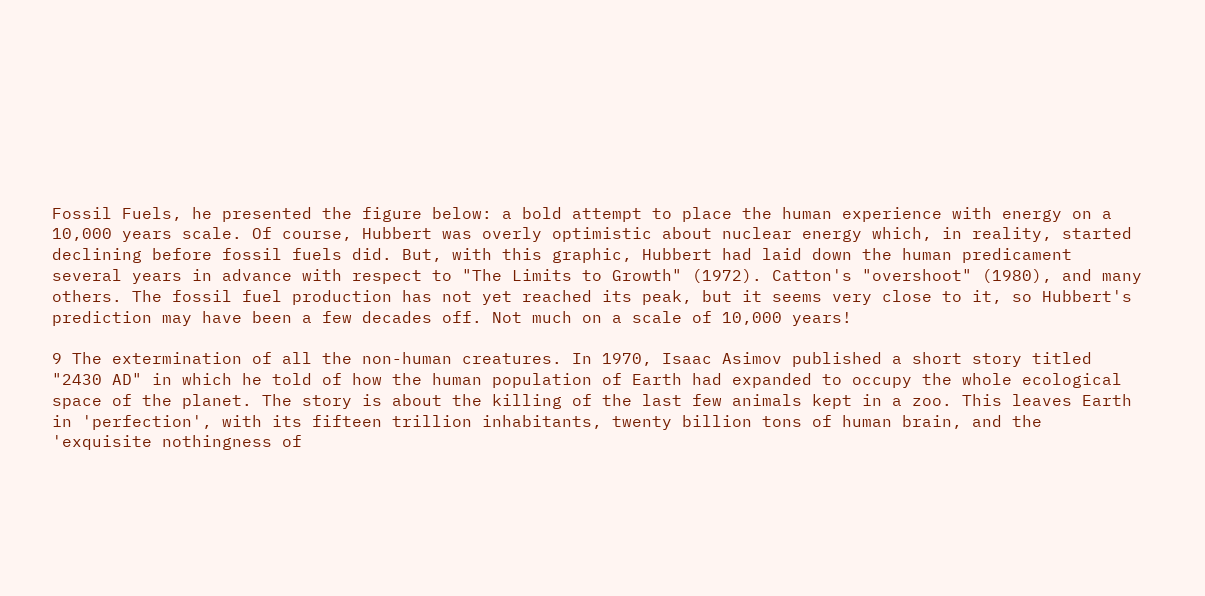Fossil Fuels, he presented the figure below: a bold attempt to place the human experience with energy on a 10,000 years scale. Of course, Hubbert was overly optimistic about nuclear energy which, in reality, started declining before fossil fuels did. But, with this graphic, Hubbert had laid down the human predicament several years in advance with respect to "The Limits to Growth" (1972). Catton's "overshoot" (1980), and many others. The fossil fuel production has not yet reached its peak, but it seems very close to it, so Hubbert's prediction may have been a few decades off. Not much on a scale of 10,000 years!

9 The extermination of all the non-human creatures. In 1970, Isaac Asimov published a short story titled "2430 AD" in which he told of how the human population of Earth had expanded to occupy the whole ecological space of the planet. The story is about the killing of the last few animals kept in a zoo. This leaves Earth in 'perfection', with its fifteen trillion inhabitants, twenty billion tons of human brain, and the 'exquisite nothingness of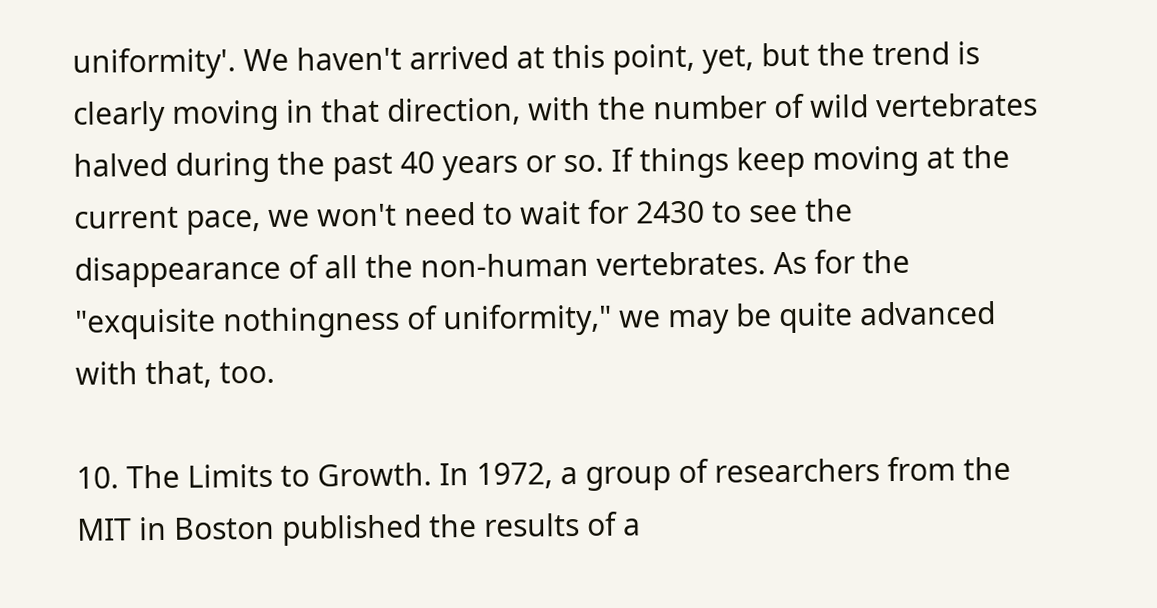uniformity'. We haven't arrived at this point, yet, but the trend is clearly moving in that direction, with the number of wild vertebrates halved during the past 40 years or so. If things keep moving at the current pace, we won't need to wait for 2430 to see the disappearance of all the non-human vertebrates. As for the "exquisite nothingness of uniformity," we may be quite advanced with that, too.

10. The Limits to Growth. In 1972, a group of researchers from the MIT in Boston published the results of a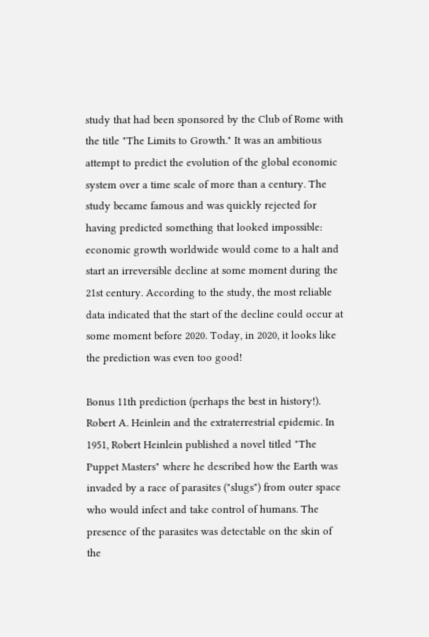study that had been sponsored by the Club of Rome with the title "The Limits to Growth." It was an ambitious attempt to predict the evolution of the global economic system over a time scale of more than a century. The study became famous and was quickly rejected for having predicted something that looked impossible: economic growth worldwide would come to a halt and start an irreversible decline at some moment during the 21st century. According to the study, the most reliable data indicated that the start of the decline could occur at some moment before 2020. Today, in 2020, it looks like the prediction was even too good!

Bonus 11th prediction (perhaps the best in history!). Robert A. Heinlein and the extraterrestrial epidemic. In 1951, Robert Heinlein published a novel titled "The Puppet Masters" where he described how the Earth was invaded by a race of parasites ("slugs") from outer space who would infect and take control of humans. The presence of the parasites was detectable on the skin of the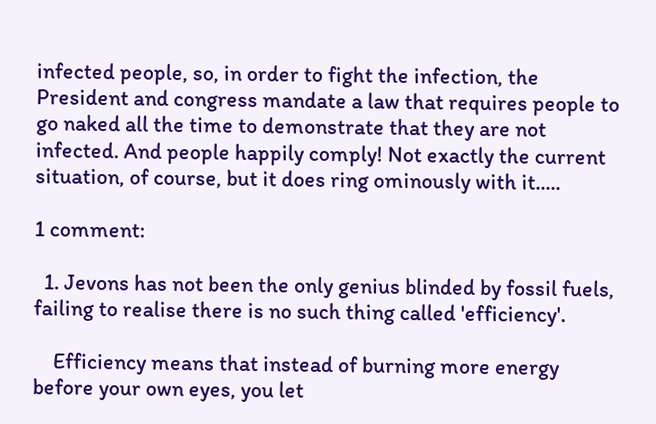infected people, so, in order to fight the infection, the President and congress mandate a law that requires people to go naked all the time to demonstrate that they are not infected. And people happily comply! Not exactly the current situation, of course, but it does ring ominously with it.....

1 comment:

  1. Jevons has not been the only genius blinded by fossil fuels, failing to realise there is no such thing called 'efficiency'.

    Efficiency means that instead of burning more energy before your own eyes, you let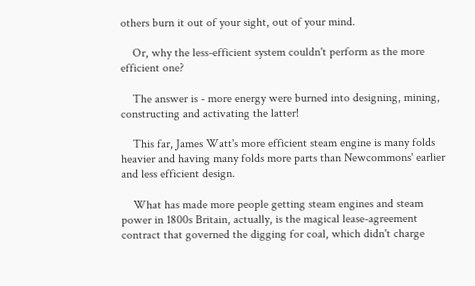others burn it out of your sight, out of your mind.

    Or, why the less-efficient system couldn't perform as the more efficient one?

    The answer is - more energy were burned into designing, mining, constructing and activating the latter!

    This far, James Watt's more efficient steam engine is many folds heavier and having many folds more parts than Newcommons' earlier and less efficient design.

    What has made more people getting steam engines and steam power in 1800s Britain, actually, is the magical lease-agreement contract that governed the digging for coal, which didn't charge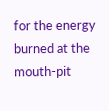for the energy burned at the mouth-pit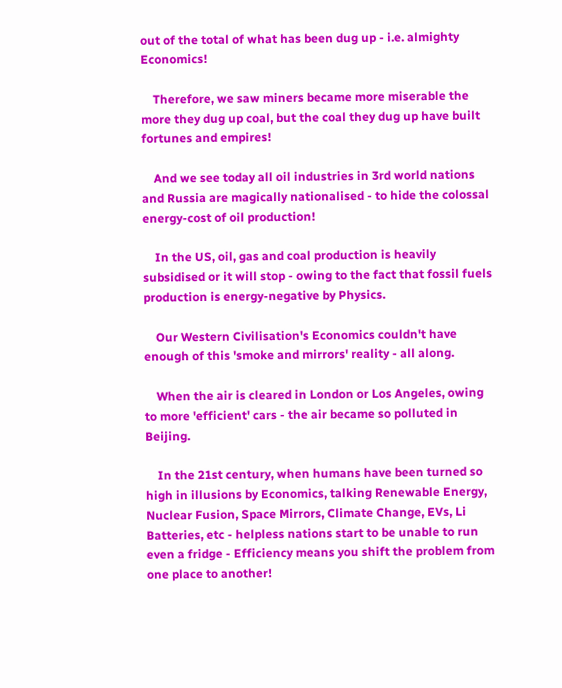out of the total of what has been dug up - i.e. almighty Economics!

    Therefore, we saw miners became more miserable the more they dug up coal, but the coal they dug up have built fortunes and empires!

    And we see today all oil industries in 3rd world nations and Russia are magically nationalised - to hide the colossal energy-cost of oil production!

    In the US, oil, gas and coal production is heavily subsidised or it will stop - owing to the fact that fossil fuels production is energy-negative by Physics.

    Our Western Civilisation's Economics couldn't have enough of this 'smoke and mirrors' reality - all along.

    When the air is cleared in London or Los Angeles, owing to more 'efficient' cars - the air became so polluted in Beijing.

    In the 21st century, when humans have been turned so high in illusions by Economics, talking Renewable Energy, Nuclear Fusion, Space Mirrors, Climate Change, EVs, Li Batteries, etc - helpless nations start to be unable to run even a fridge - Efficiency means you shift the problem from one place to another!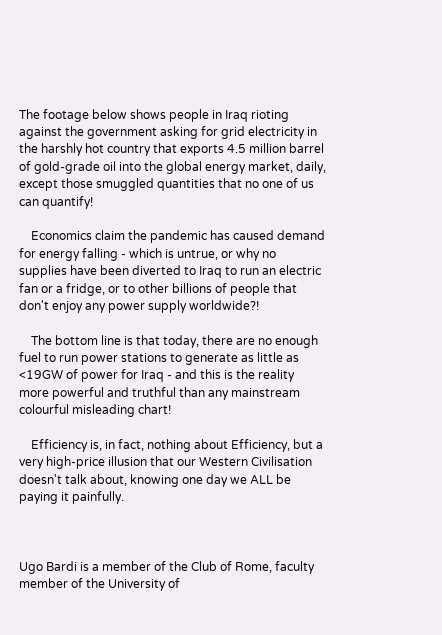The footage below shows people in Iraq rioting against the government asking for grid electricity in the harshly hot country that exports 4.5 million barrel of gold-grade oil into the global energy market, daily, except those smuggled quantities that no one of us can quantify!

    Economics claim the pandemic has caused demand for energy falling - which is untrue, or why no supplies have been diverted to Iraq to run an electric fan or a fridge, or to other billions of people that don't enjoy any power supply worldwide?!

    The bottom line is that today, there are no enough fuel to run power stations to generate as little as <19GW of power for Iraq - and this is the reality more powerful and truthful than any mainstream colourful misleading chart!

    Efficiency is, in fact, nothing about Efficiency, but a very high-price illusion that our Western Civilisation doesn't talk about, knowing one day we ALL be paying it painfully.



Ugo Bardi is a member of the Club of Rome, faculty member of the University of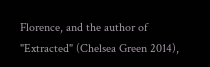Florence, and the author of "Extracted" (Chelsea Green 2014),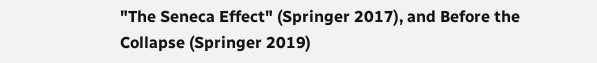"The Seneca Effect" (Springer 2017), and Before the Collapse (Springer 2019)